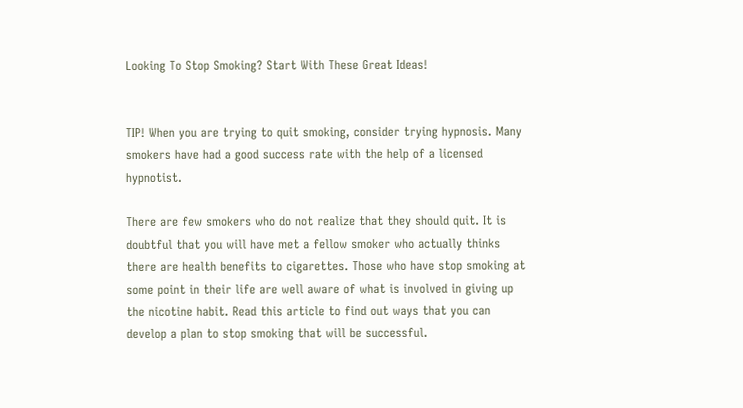Looking To Stop Smoking? Start With These Great Ideas!


TIP! When you are trying to quit smoking, consider trying hypnosis. Many smokers have had a good success rate with the help of a licensed hypnotist.

There are few smokers who do not realize that they should quit. It is doubtful that you will have met a fellow smoker who actually thinks there are health benefits to cigarettes. Those who have stop smoking at some point in their life are well aware of what is involved in giving up the nicotine habit. Read this article to find out ways that you can develop a plan to stop smoking that will be successful.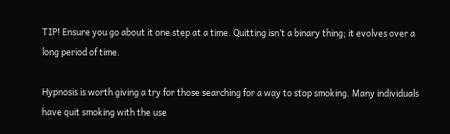TIP! Ensure you go about it one step at a time. Quitting isn’t a binary thing; it evolves over a long period of time.

Hypnosis is worth giving a try for those searching for a way to stop smoking. Many individuals have quit smoking with the use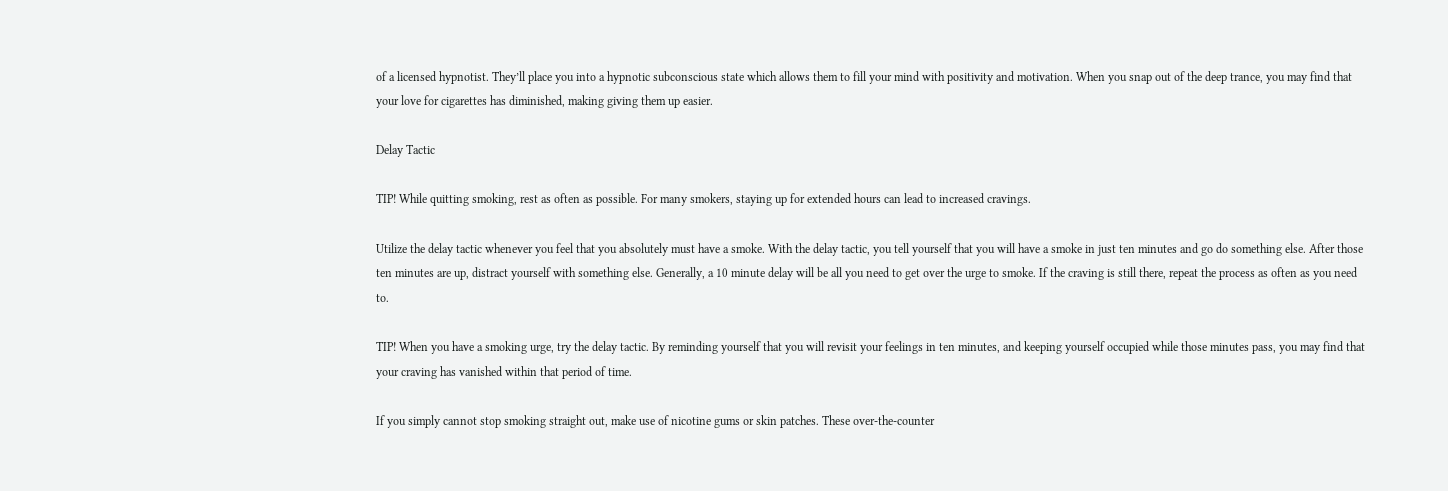of a licensed hypnotist. They’ll place you into a hypnotic subconscious state which allows them to fill your mind with positivity and motivation. When you snap out of the deep trance, you may find that your love for cigarettes has diminished, making giving them up easier.

Delay Tactic

TIP! While quitting smoking, rest as often as possible. For many smokers, staying up for extended hours can lead to increased cravings.

Utilize the delay tactic whenever you feel that you absolutely must have a smoke. With the delay tactic, you tell yourself that you will have a smoke in just ten minutes and go do something else. After those ten minutes are up, distract yourself with something else. Generally, a 10 minute delay will be all you need to get over the urge to smoke. If the craving is still there, repeat the process as often as you need to.

TIP! When you have a smoking urge, try the delay tactic. By reminding yourself that you will revisit your feelings in ten minutes, and keeping yourself occupied while those minutes pass, you may find that your craving has vanished within that period of time.

If you simply cannot stop smoking straight out, make use of nicotine gums or skin patches. These over-the-counter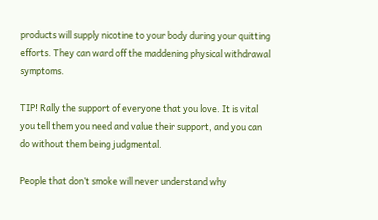products will supply nicotine to your body during your quitting efforts. They can ward off the maddening physical withdrawal symptoms.

TIP! Rally the support of everyone that you love. It is vital you tell them you need and value their support, and you can do without them being judgmental.

People that don’t smoke will never understand why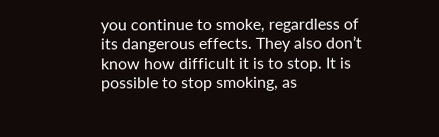you continue to smoke, regardless of its dangerous effects. They also don’t know how difficult it is to stop. It is possible to stop smoking, as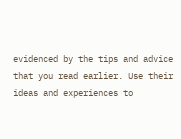evidenced by the tips and advice that you read earlier. Use their ideas and experiences to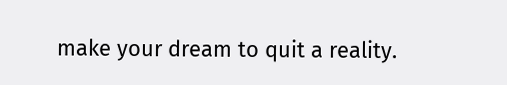make your dream to quit a reality.